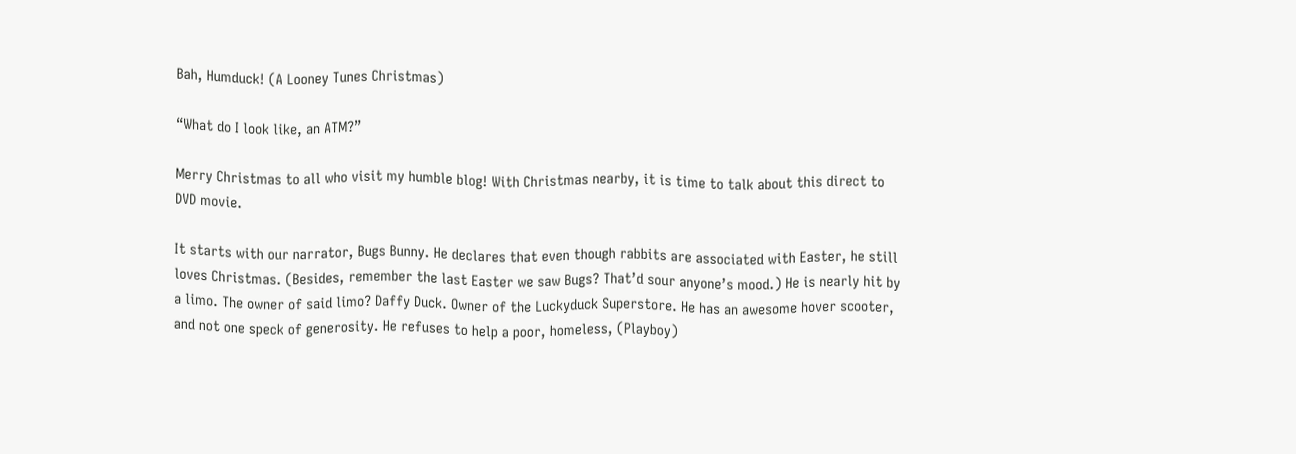Bah, Humduck! (A Looney Tunes Christmas)

“What do I look like, an ATM?”

Merry Christmas to all who visit my humble blog! With Christmas nearby, it is time to talk about this direct to DVD movie.

It starts with our narrator, Bugs Bunny. He declares that even though rabbits are associated with Easter, he still loves Christmas. (Besides, remember the last Easter we saw Bugs? That’d sour anyone’s mood.) He is nearly hit by a limo. The owner of said limo? Daffy Duck. Owner of the Luckyduck Superstore. He has an awesome hover scooter, and not one speck of generosity. He refuses to help a poor, homeless, (Playboy)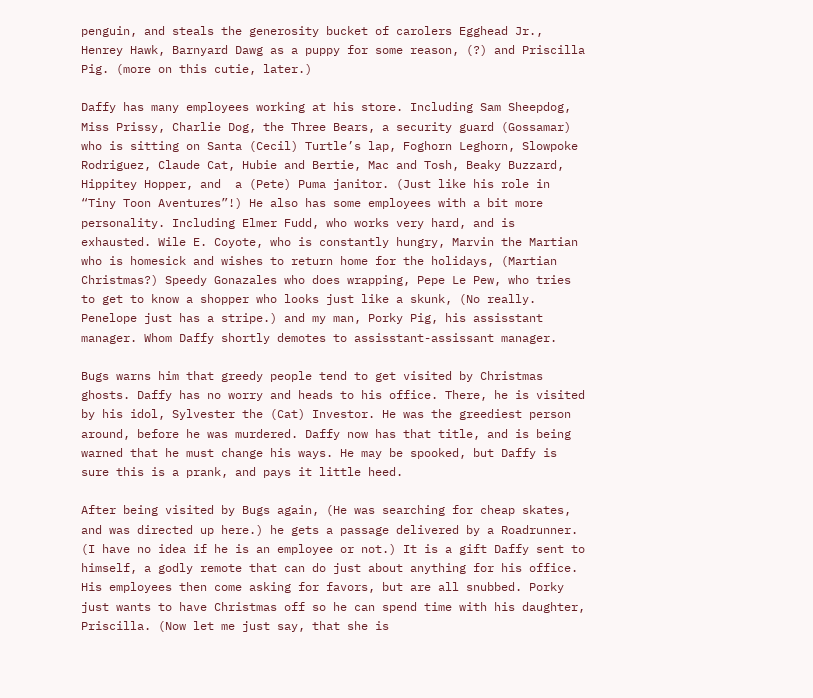penguin, and steals the generosity bucket of carolers Egghead Jr., Henrey Hawk, Barnyard Dawg as a puppy for some reason, (?) and Priscilla Pig. (more on this cutie, later.)

Daffy has many employees working at his store. Including Sam Sheepdog, Miss Prissy, Charlie Dog, the Three Bears, a security guard (Gossamar) who is sitting on Santa (Cecil) Turtle’s lap, Foghorn Leghorn, Slowpoke Rodriguez, Claude Cat, Hubie and Bertie, Mac and Tosh, Beaky Buzzard, Hippitey Hopper, and  a (Pete) Puma janitor. (Just like his role in “Tiny Toon Aventures”!) He also has some employees with a bit more personality. Including Elmer Fudd, who works very hard, and is exhausted. Wile E. Coyote, who is constantly hungry, Marvin the Martian who is homesick and wishes to return home for the holidays, (Martian Christmas?) Speedy Gonazales who does wrapping, Pepe Le Pew, who tries to get to know a shopper who looks just like a skunk, (No really. Penelope just has a stripe.) and my man, Porky Pig, his assisstant manager. Whom Daffy shortly demotes to assisstant-assissant manager.

Bugs warns him that greedy people tend to get visited by Christmas ghosts. Daffy has no worry and heads to his office. There, he is visited by his idol, Sylvester the (Cat) Investor. He was the greediest person around, before he was murdered. Daffy now has that title, and is being warned that he must change his ways. He may be spooked, but Daffy is sure this is a prank, and pays it little heed.

After being visited by Bugs again, (He was searching for cheap skates, and was directed up here.) he gets a passage delivered by a Roadrunner. (I have no idea if he is an employee or not.) It is a gift Daffy sent to himself, a godly remote that can do just about anything for his office. His employees then come asking for favors, but are all snubbed. Porky just wants to have Christmas off so he can spend time with his daughter, Priscilla. (Now let me just say, that she is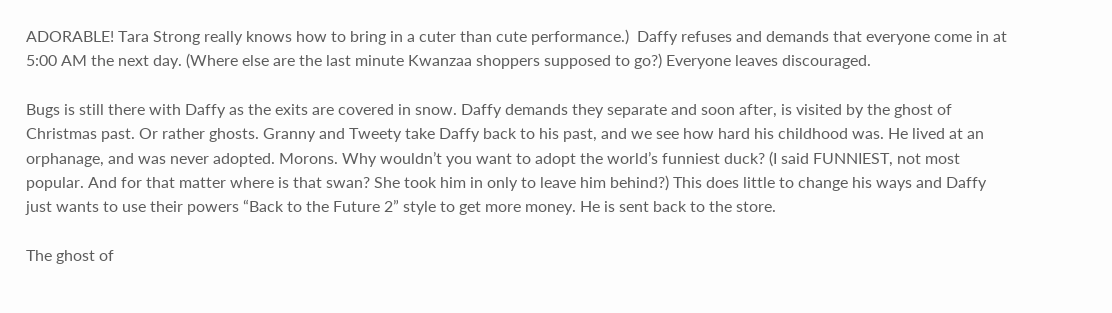ADORABLE! Tara Strong really knows how to bring in a cuter than cute performance.)  Daffy refuses and demands that everyone come in at 5:00 AM the next day. (Where else are the last minute Kwanzaa shoppers supposed to go?) Everyone leaves discouraged.

Bugs is still there with Daffy as the exits are covered in snow. Daffy demands they separate and soon after, is visited by the ghost of Christmas past. Or rather ghosts. Granny and Tweety take Daffy back to his past, and we see how hard his childhood was. He lived at an orphanage, and was never adopted. Morons. Why wouldn’t you want to adopt the world’s funniest duck? (I said FUNNIEST, not most popular. And for that matter where is that swan? She took him in only to leave him behind?) This does little to change his ways and Daffy just wants to use their powers “Back to the Future 2” style to get more money. He is sent back to the store.

The ghost of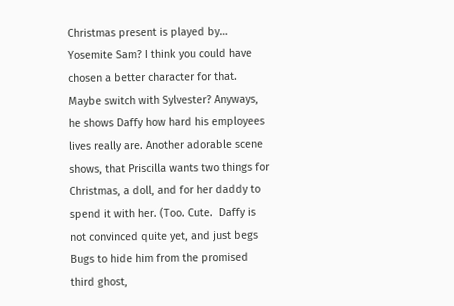Christmas present is played by… Yosemite Sam? I think you could have chosen a better character for that. Maybe switch with Sylvester? Anyways, he shows Daffy how hard his employees lives really are. Another adorable scene shows, that Priscilla wants two things for Christmas, a doll, and for her daddy to spend it with her. (Too. Cute.  Daffy is not convinced quite yet, and just begs Bugs to hide him from the promised third ghost,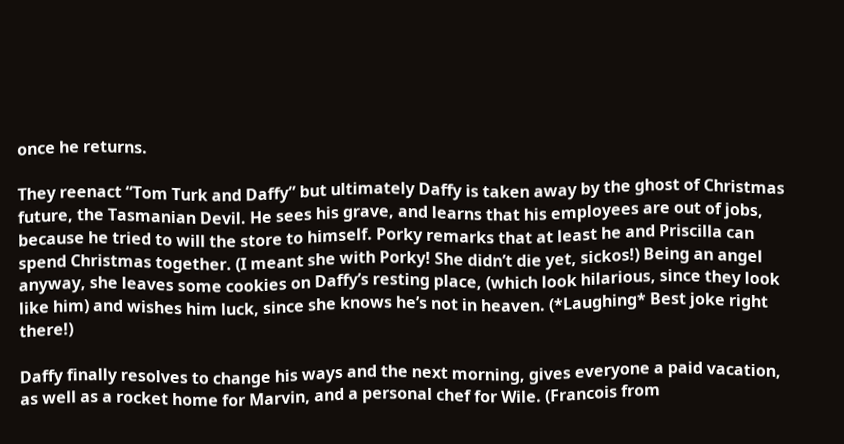once he returns.

They reenact “Tom Turk and Daffy” but ultimately Daffy is taken away by the ghost of Christmas future, the Tasmanian Devil. He sees his grave, and learns that his employees are out of jobs, because he tried to will the store to himself. Porky remarks that at least he and Priscilla can spend Christmas together. (I meant she with Porky! She didn’t die yet, sickos!) Being an angel anyway, she leaves some cookies on Daffy’s resting place, (which look hilarious, since they look like him) and wishes him luck, since she knows he’s not in heaven. (*Laughing* Best joke right there!)

Daffy finally resolves to change his ways and the next morning, gives everyone a paid vacation, as well as a rocket home for Marvin, and a personal chef for Wile. (Francois from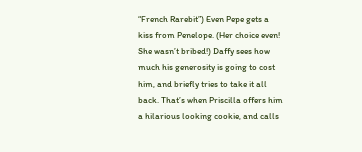“French Rarebit”) Even Pepe gets a kiss from Penelope. (Her choice even! She wasn’t bribed!) Daffy sees how much his generosity is going to cost him, and briefly tries to take it all back. That’s when Priscilla offers him a hilarious looking cookie, and calls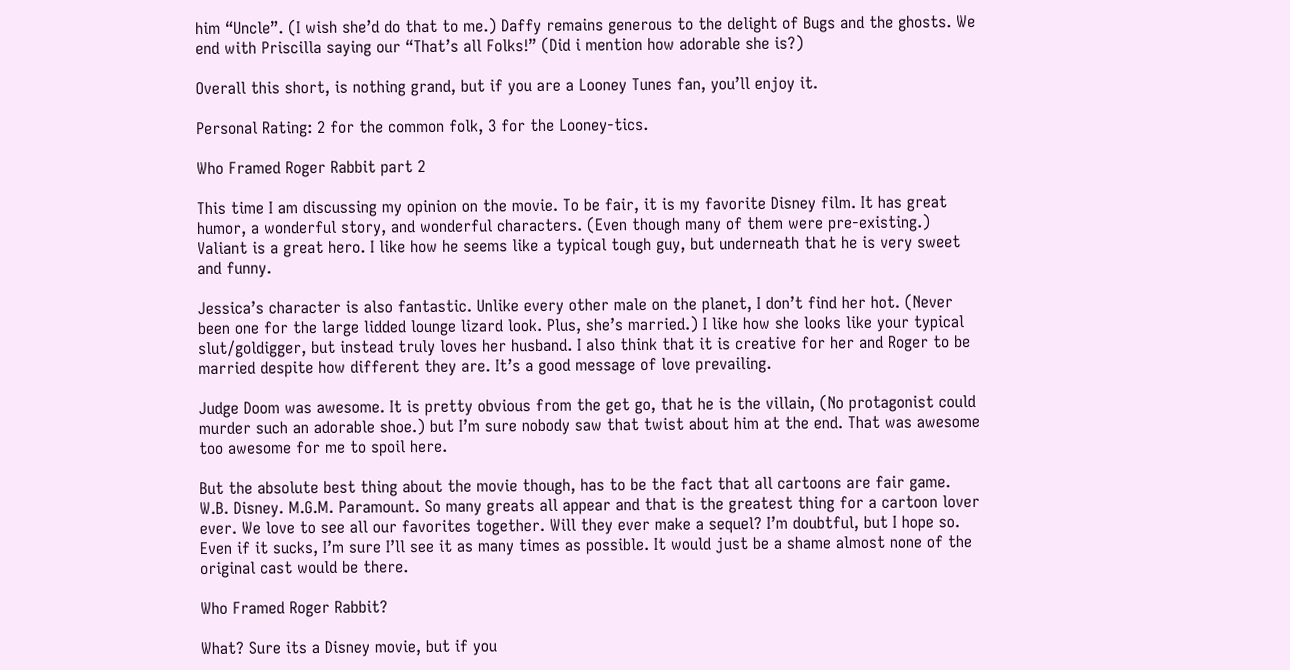him “Uncle”. (I wish she’d do that to me.) Daffy remains generous to the delight of Bugs and the ghosts. We end with Priscilla saying our “That’s all Folks!” (Did i mention how adorable she is?)

Overall this short, is nothing grand, but if you are a Looney Tunes fan, you’ll enjoy it.

Personal Rating: 2 for the common folk, 3 for the Looney-tics.

Who Framed Roger Rabbit part 2

This time I am discussing my opinion on the movie. To be fair, it is my favorite Disney film. It has great humor, a wonderful story, and wonderful characters. (Even though many of them were pre-existing.) Valiant is a great hero. I like how he seems like a typical tough guy, but underneath that he is very sweet and funny.

Jessica’s character is also fantastic. Unlike every other male on the planet, I don’t find her hot. (Never been one for the large lidded lounge lizard look. Plus, she’s married.) I like how she looks like your typical slut/goldigger, but instead truly loves her husband. I also think that it is creative for her and Roger to be married despite how different they are. It’s a good message of love prevailing.

Judge Doom was awesome. It is pretty obvious from the get go, that he is the villain, (No protagonist could murder such an adorable shoe.) but I’m sure nobody saw that twist about him at the end. That was awesome too awesome for me to spoil here.

But the absolute best thing about the movie though, has to be the fact that all cartoons are fair game. W.B. Disney. M.G.M. Paramount. So many greats all appear and that is the greatest thing for a cartoon lover ever. We love to see all our favorites together. Will they ever make a sequel? I’m doubtful, but I hope so. Even if it sucks, I’m sure I’ll see it as many times as possible. It would just be a shame almost none of the original cast would be there.

Who Framed Roger Rabbit?

What? Sure its a Disney movie, but if you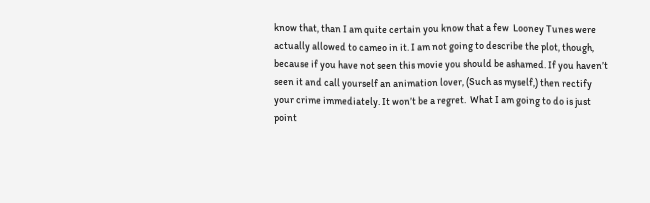know that, than I am quite certain you know that a few  Looney Tunes were actually allowed to cameo in it. I am not going to describe the plot, though, because if you have not seen this movie you should be ashamed. If you haven’t seen it and call yourself an animation lover, (Such as myself,) then rectify your crime immediately. It won’t be a regret.  What I am going to do is just point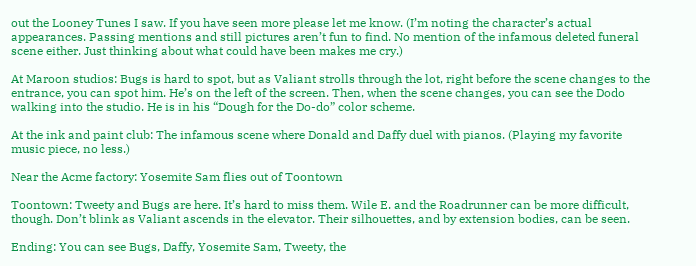out the Looney Tunes I saw. If you have seen more please let me know. (I’m noting the character’s actual appearances. Passing mentions and still pictures aren’t fun to find. No mention of the infamous deleted funeral scene either. Just thinking about what could have been makes me cry.)

At Maroon studios: Bugs is hard to spot, but as Valiant strolls through the lot, right before the scene changes to the entrance, you can spot him. He’s on the left of the screen. Then, when the scene changes, you can see the Dodo walking into the studio. He is in his “Dough for the Do-do” color scheme.

At the ink and paint club: The infamous scene where Donald and Daffy duel with pianos. (Playing my favorite music piece, no less.)

Near the Acme factory: Yosemite Sam flies out of Toontown

Toontown: Tweety and Bugs are here. It’s hard to miss them. Wile E. and the Roadrunner can be more difficult, though. Don’t blink as Valiant ascends in the elevator. Their silhouettes, and by extension bodies, can be seen.

Ending: You can see Bugs, Daffy, Yosemite Sam, Tweety, the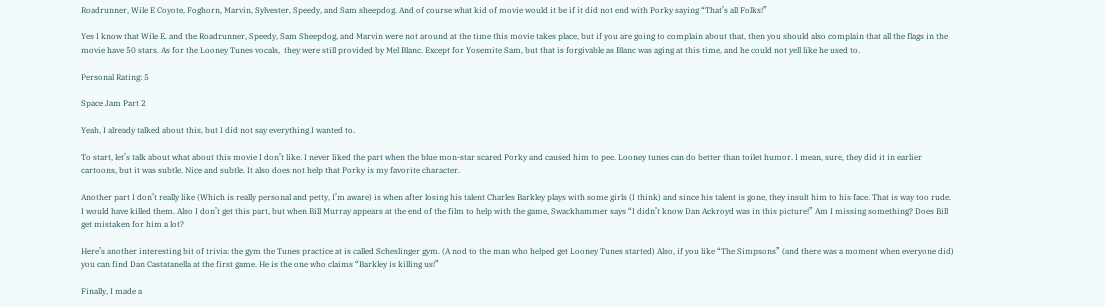Roadrunner, Wile E Coyote, Foghorn, Marvin, Sylvester, Speedy, and Sam sheepdog. And of course what kid of movie would it be if it did not end with Porky saying “That’s all Folks!”

Yes I know that Wile E. and the Roadrunner, Speedy, Sam Sheepdog, and Marvin were not around at the time this movie takes place, but if you are going to complain about that, then you should also complain that all the flags in the movie have 50 stars. As for the Looney Tunes vocals,  they were still provided by Mel Blanc. Except for Yosemite Sam, but that is forgivable as Blanc was aging at this time, and he could not yell like he used to.

Personal Rating: 5

Space Jam Part 2

Yeah, I already talked about this, but I did not say everything I wanted to.

To start, let’s talk about what about this movie I don’t like. I never liked the part when the blue mon-star scared Porky and caused him to pee. Looney tunes can do better than toilet humor. I mean, sure, they did it in earlier cartoons, but it was subtle. Nice and subtle. It also does not help that Porky is my favorite character.

Another part I don’t really like (Which is really personal and petty, I’m aware) is when after losing his talent Charles Barkley plays with some girls (I think) and since his talent is gone, they insult him to his face. That is way too rude. I would have killed them. Also I don’t get this part, but when Bill Murray appears at the end of the film to help with the game, Swackhammer says “I didn’t know Dan Ackroyd was in this picture!” Am I missing something? Does Bill get mistaken for him a lot?

Here’s another interesting bit of trivia: the gym the Tunes practice at is called Scheslinger gym. (A nod to the man who helped get Looney Tunes started) Also, if you like “The Simpsons” (and there was a moment when everyone did) you can find Dan Castatanella at the first game. He is the one who claims “Barkley is killing us!”

Finally, I made a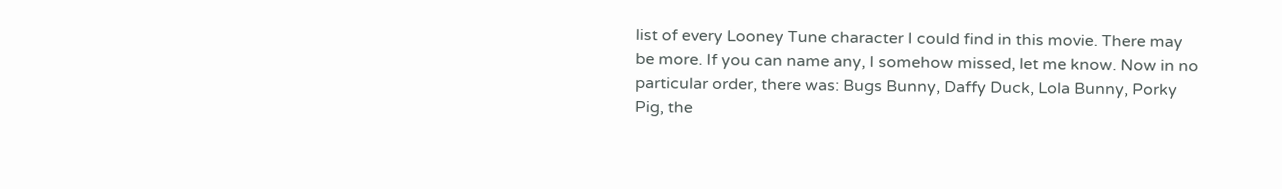list of every Looney Tune character I could find in this movie. There may be more. If you can name any, I somehow missed, let me know. Now in no particular order, there was: Bugs Bunny, Daffy Duck, Lola Bunny, Porky Pig, the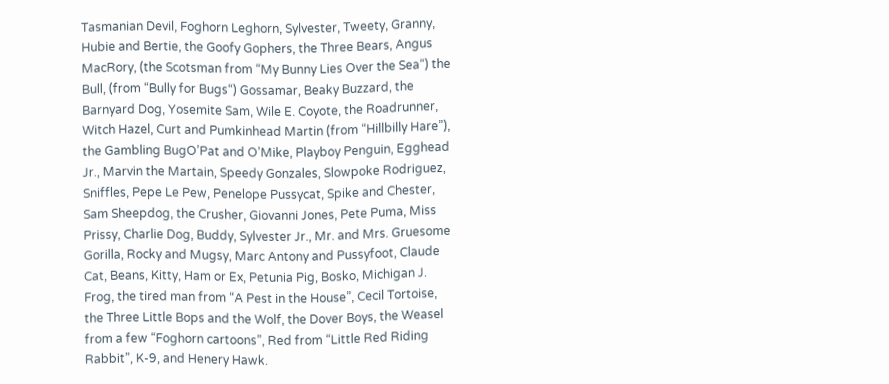Tasmanian Devil, Foghorn Leghorn, Sylvester, Tweety, Granny, Hubie and Bertie, the Goofy Gophers, the Three Bears, Angus MacRory, (the Scotsman from “My Bunny Lies Over the Sea“) the Bull, (from “Bully for Bugs“) Gossamar, Beaky Buzzard, the Barnyard Dog, Yosemite Sam, Wile E. Coyote, the Roadrunner, Witch Hazel, Curt and Pumkinhead Martin (from “Hillbilly Hare”), the Gambling BugO’Pat and O’Mike, Playboy Penguin, Egghead Jr., Marvin the Martain, Speedy Gonzales, Slowpoke Rodriguez, Sniffles, Pepe Le Pew, Penelope Pussycat, Spike and Chester, Sam Sheepdog, the Crusher, Giovanni Jones, Pete Puma, Miss Prissy, Charlie Dog, Buddy, Sylvester Jr., Mr. and Mrs. Gruesome Gorilla, Rocky and Mugsy, Marc Antony and Pussyfoot, Claude Cat, Beans, Kitty, Ham or Ex, Petunia Pig, Bosko, Michigan J. Frog, the tired man from “A Pest in the House”, Cecil Tortoise, the Three Little Bops and the Wolf, the Dover Boys, the Weasel from a few “Foghorn cartoons”, Red from “Little Red Riding Rabbit”, K-9, and Henery Hawk.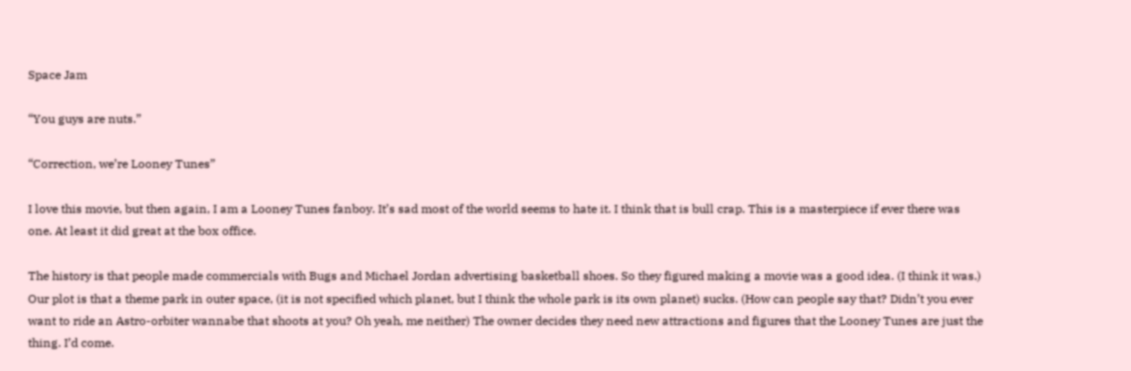Space Jam

“You guys are nuts.”

“Correction, we’re Looney Tunes”

I love this movie, but then again, I am a Looney Tunes fanboy. It’s sad most of the world seems to hate it. I think that is bull crap. This is a masterpiece if ever there was one. At least it did great at the box office.

The history is that people made commercials with Bugs and Michael Jordan advertising basketball shoes. So they figured making a movie was a good idea. (I think it was.) Our plot is that a theme park in outer space, (it is not specified which planet, but I think the whole park is its own planet) sucks. (How can people say that? Didn’t you ever want to ride an Astro-orbiter wannabe that shoots at you? Oh yeah, me neither) The owner decides they need new attractions and figures that the Looney Tunes are just the thing. I’d come.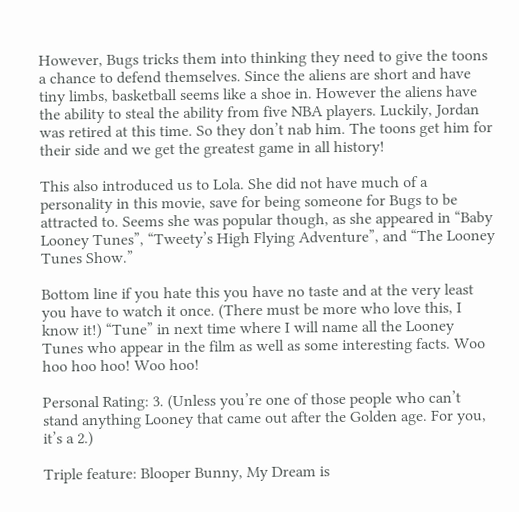However, Bugs tricks them into thinking they need to give the toons a chance to defend themselves. Since the aliens are short and have tiny limbs, basketball seems like a shoe in. However the aliens have the ability to steal the ability from five NBA players. Luckily, Jordan was retired at this time. So they don’t nab him. The toons get him for their side and we get the greatest game in all history!

This also introduced us to Lola. She did not have much of a personality in this movie, save for being someone for Bugs to be attracted to. Seems she was popular though, as she appeared in “Baby Looney Tunes”, “Tweety’s High Flying Adventure”, and “The Looney Tunes Show.”

Bottom line if you hate this you have no taste and at the very least you have to watch it once. (There must be more who love this, I know it!) “Tune” in next time where I will name all the Looney Tunes who appear in the film as well as some interesting facts. Woo hoo hoo hoo! Woo hoo!

Personal Rating: 3. (Unless you’re one of those people who can’t stand anything Looney that came out after the Golden age. For you, it’s a 2.)

Triple feature: Blooper Bunny, My Dream is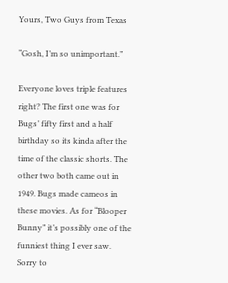Yours, Two Guys from Texas

“Gosh, I’m so unimportant.”

Everyone loves triple features right? The first one was for Bugs’ fifty first and a half birthday so its kinda after the time of the classic shorts. The other two both came out in 1949. Bugs made cameos in these movies. As for “Blooper Bunny” it’s possibly one of the funniest thing I ever saw. Sorry to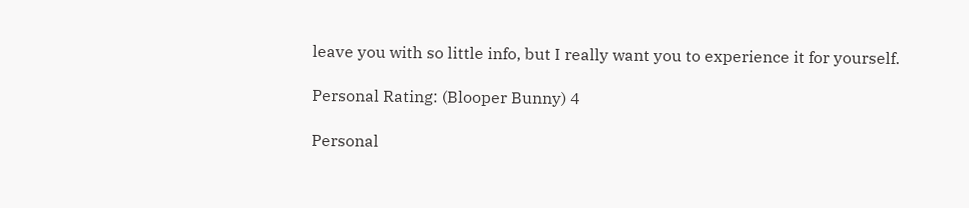leave you with so little info, but I really want you to experience it for yourself.

Personal Rating: (Blooper Bunny) 4

Personal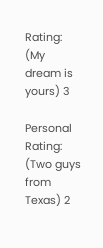Rating: (My dream is yours) 3

Personal Rating: (Two guys from Texas) 2